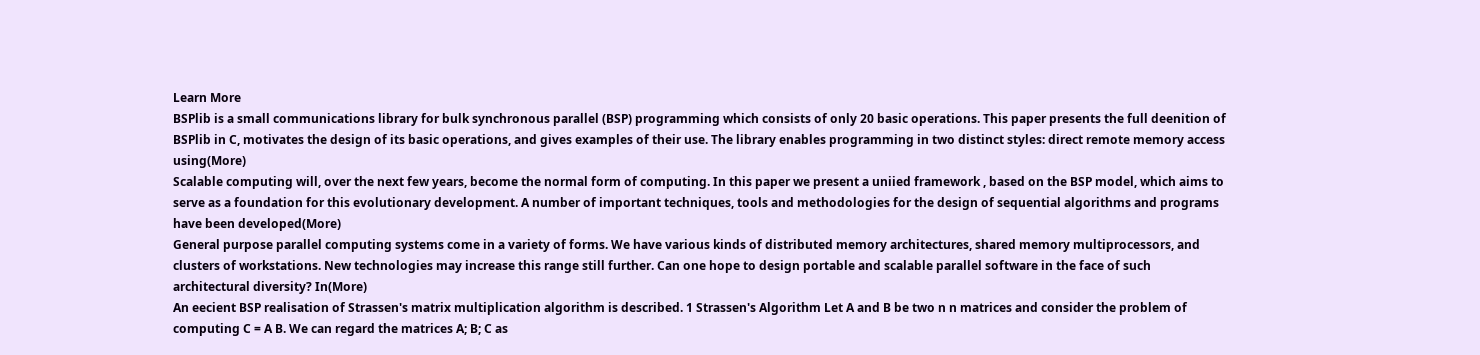Learn More
BSPlib is a small communications library for bulk synchronous parallel (BSP) programming which consists of only 20 basic operations. This paper presents the full deenition of BSPlib in C, motivates the design of its basic operations, and gives examples of their use. The library enables programming in two distinct styles: direct remote memory access using(More)
Scalable computing will, over the next few years, become the normal form of computing. In this paper we present a uniied framework , based on the BSP model, which aims to serve as a foundation for this evolutionary development. A number of important techniques, tools and methodologies for the design of sequential algorithms and programs have been developed(More)
General purpose parallel computing systems come in a variety of forms. We have various kinds of distributed memory architectures, shared memory multiprocessors, and clusters of workstations. New technologies may increase this range still further. Can one hope to design portable and scalable parallel software in the face of such architectural diversity? In(More)
An eecient BSP realisation of Strassen's matrix multiplication algorithm is described. 1 Strassen's Algorithm Let A and B be two n n matrices and consider the problem of computing C = A B. We can regard the matrices A; B; C as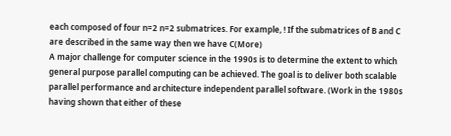each composed of four n=2 n=2 submatrices. For example, ! If the submatrices of B and C are described in the same way then we have C(More)
A major challenge for computer science in the 1990s is to determine the extent to which general purpose parallel computing can be achieved. The goal is to deliver both scalable parallel performance and architecture independent parallel software. (Work in the 1980s having shown that either of these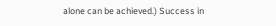alone can be achieved.) Success in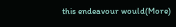this endeavour would(More)